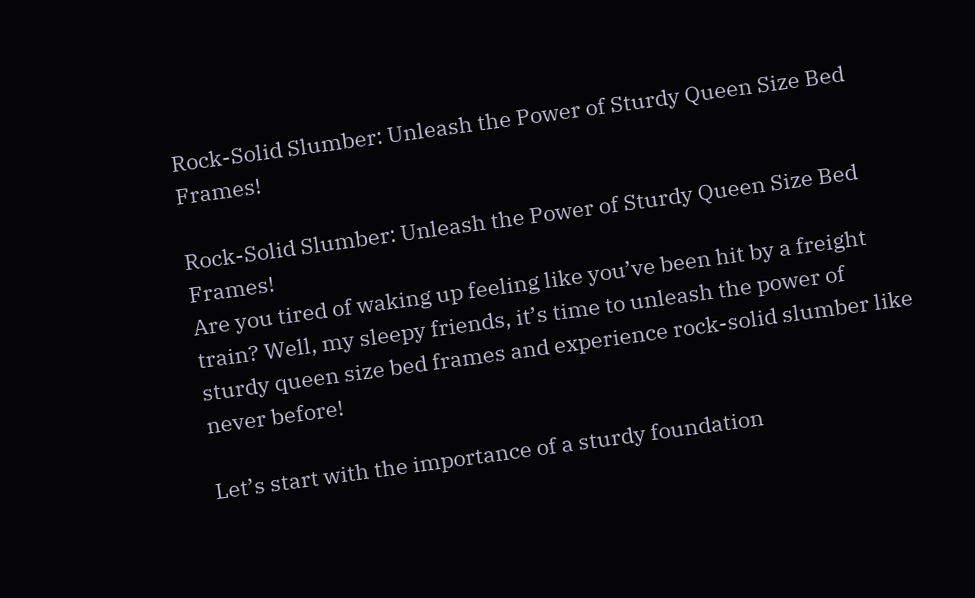Rock-Solid Slumber: Unleash the Power of Sturdy Queen Size Bed Frames!

Rock-Solid Slumber: Unleash the Power of Sturdy Queen Size Bed Frames!
Are you tired of waking up feeling like you’ve been hit by a freight train? Well, my sleepy friends, it’s time to unleash the power of sturdy queen size bed frames and experience rock-solid slumber like never before!

Let’s start with the importance of a sturdy foundation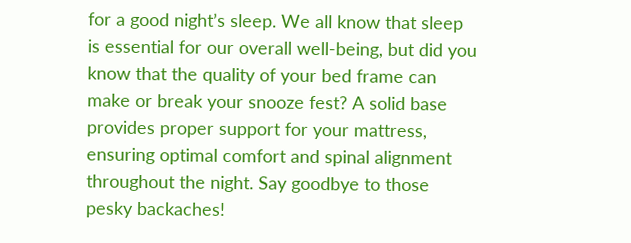for a good night’s sleep. We all know that sleep is essential for our overall well-being, but did you know that the quality of your bed frame can make or break your snooze fest? A solid base provides proper support for your mattress, ensuring optimal comfort and spinal alignment throughout the night. Say goodbye to those pesky backaches!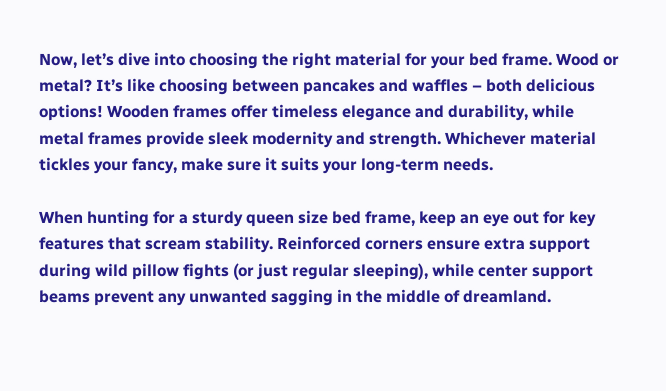Now, let’s dive into choosing the right material for your bed frame. Wood or metal? It’s like choosing between pancakes and waffles – both delicious options! Wooden frames offer timeless elegance and durability, while metal frames provide sleek modernity and strength. Whichever material tickles your fancy, make sure it suits your long-term needs.

When hunting for a sturdy queen size bed frame, keep an eye out for key features that scream stability. Reinforced corners ensure extra support during wild pillow fights (or just regular sleeping), while center support beams prevent any unwanted sagging in the middle of dreamland.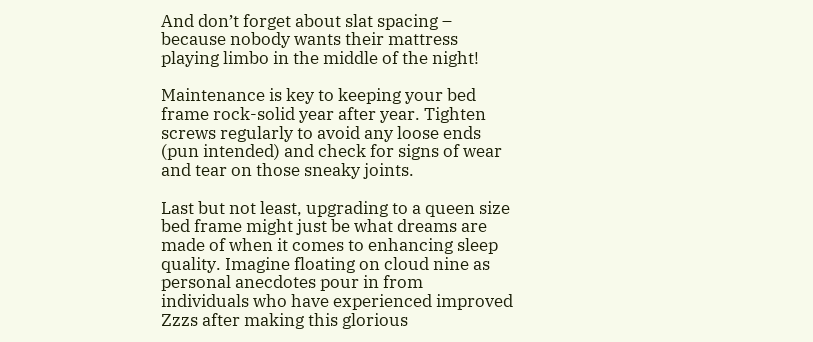And don’t forget about slat spacing – because nobody wants their mattress playing limbo in the middle of the night!

Maintenance is key to keeping your bed frame rock-solid year after year. Tighten screws regularly to avoid any loose ends (pun intended) and check for signs of wear and tear on those sneaky joints.

Last but not least, upgrading to a queen size bed frame might just be what dreams are made of when it comes to enhancing sleep quality. Imagine floating on cloud nine as personal anecdotes pour in from individuals who have experienced improved Zzzs after making this glorious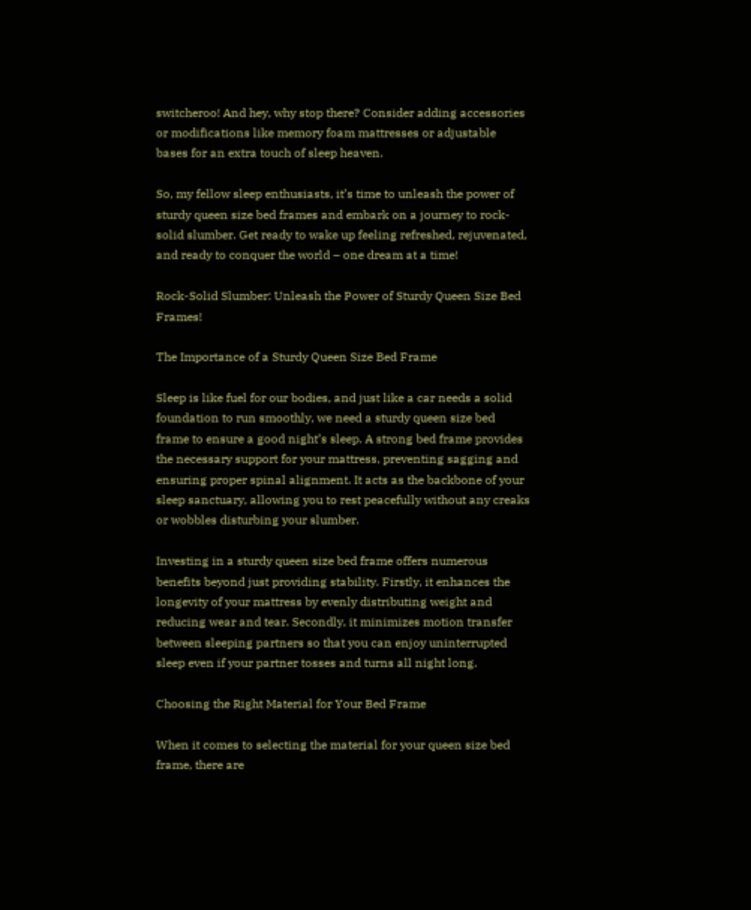switcheroo! And hey, why stop there? Consider adding accessories or modifications like memory foam mattresses or adjustable bases for an extra touch of sleep heaven.

So, my fellow sleep enthusiasts, it’s time to unleash the power of sturdy queen size bed frames and embark on a journey to rock-solid slumber. Get ready to wake up feeling refreshed, rejuvenated, and ready to conquer the world – one dream at a time!

Rock-Solid Slumber: Unleash the Power of Sturdy Queen Size Bed Frames!

The Importance of a Sturdy Queen Size Bed Frame

Sleep is like fuel for our bodies, and just like a car needs a solid foundation to run smoothly, we need a sturdy queen size bed frame to ensure a good night’s sleep. A strong bed frame provides the necessary support for your mattress, preventing sagging and ensuring proper spinal alignment. It acts as the backbone of your sleep sanctuary, allowing you to rest peacefully without any creaks or wobbles disturbing your slumber.

Investing in a sturdy queen size bed frame offers numerous benefits beyond just providing stability. Firstly, it enhances the longevity of your mattress by evenly distributing weight and reducing wear and tear. Secondly, it minimizes motion transfer between sleeping partners so that you can enjoy uninterrupted sleep even if your partner tosses and turns all night long.

Choosing the Right Material for Your Bed Frame

When it comes to selecting the material for your queen size bed frame, there are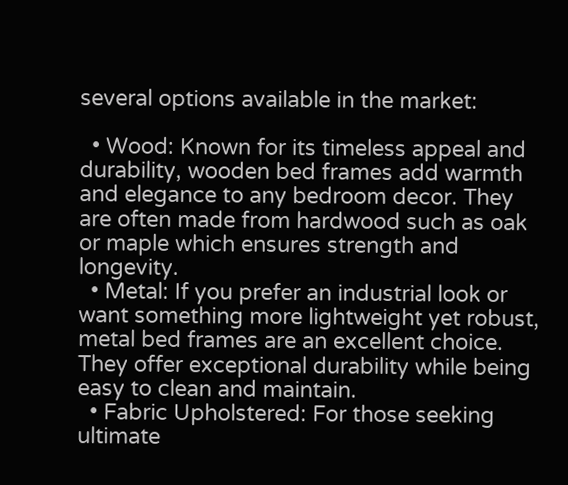several options available in the market:

  • Wood: Known for its timeless appeal and durability, wooden bed frames add warmth and elegance to any bedroom decor. They are often made from hardwood such as oak or maple which ensures strength and longevity.
  • Metal: If you prefer an industrial look or want something more lightweight yet robust, metal bed frames are an excellent choice. They offer exceptional durability while being easy to clean and maintain.
  • Fabric Upholstered: For those seeking ultimate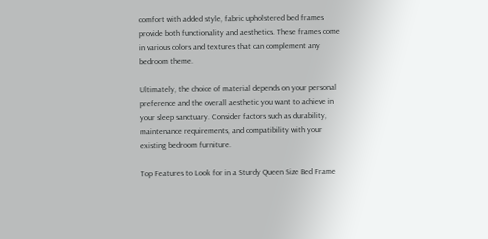comfort with added style, fabric upholstered bed frames provide both functionality and aesthetics. These frames come in various colors and textures that can complement any bedroom theme.

Ultimately, the choice of material depends on your personal preference and the overall aesthetic you want to achieve in your sleep sanctuary. Consider factors such as durability, maintenance requirements, and compatibility with your existing bedroom furniture.

Top Features to Look for in a Sturdy Queen Size Bed Frame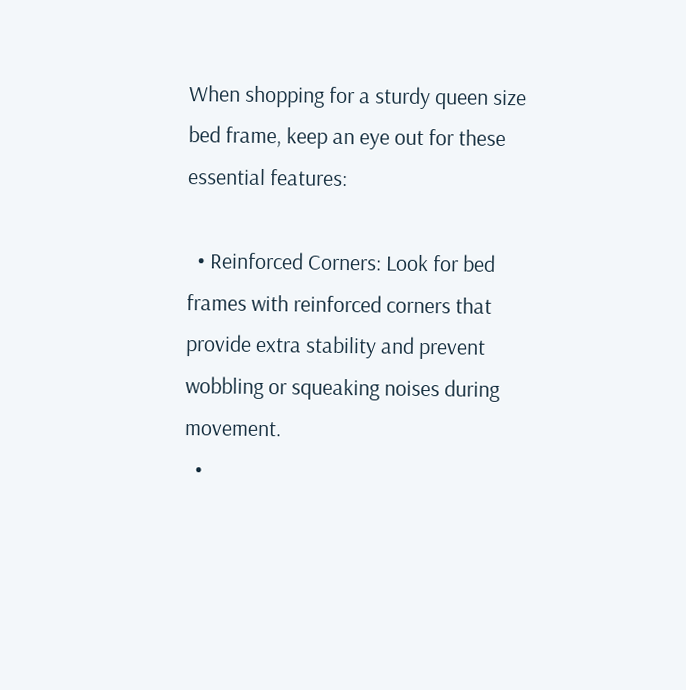When shopping for a sturdy queen size bed frame, keep an eye out for these essential features:

  • Reinforced Corners: Look for bed frames with reinforced corners that provide extra stability and prevent wobbling or squeaking noises during movement.
  •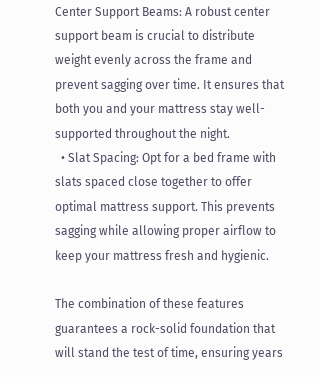Center Support Beams: A robust center support beam is crucial to distribute weight evenly across the frame and prevent sagging over time. It ensures that both you and your mattress stay well-supported throughout the night.
  • Slat Spacing: Opt for a bed frame with slats spaced close together to offer optimal mattress support. This prevents sagging while allowing proper airflow to keep your mattress fresh and hygienic.

The combination of these features guarantees a rock-solid foundation that will stand the test of time, ensuring years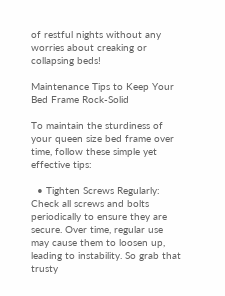of restful nights without any worries about creaking or collapsing beds!

Maintenance Tips to Keep Your Bed Frame Rock-Solid

To maintain the sturdiness of your queen size bed frame over time, follow these simple yet effective tips:

  • Tighten Screws Regularly: Check all screws and bolts periodically to ensure they are secure. Over time, regular use may cause them to loosen up, leading to instability. So grab that trusty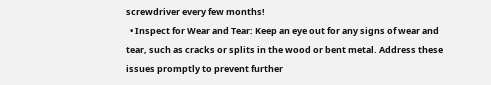screwdriver every few months!
  • Inspect for Wear and Tear: Keep an eye out for any signs of wear and tear, such as cracks or splits in the wood or bent metal. Address these issues promptly to prevent further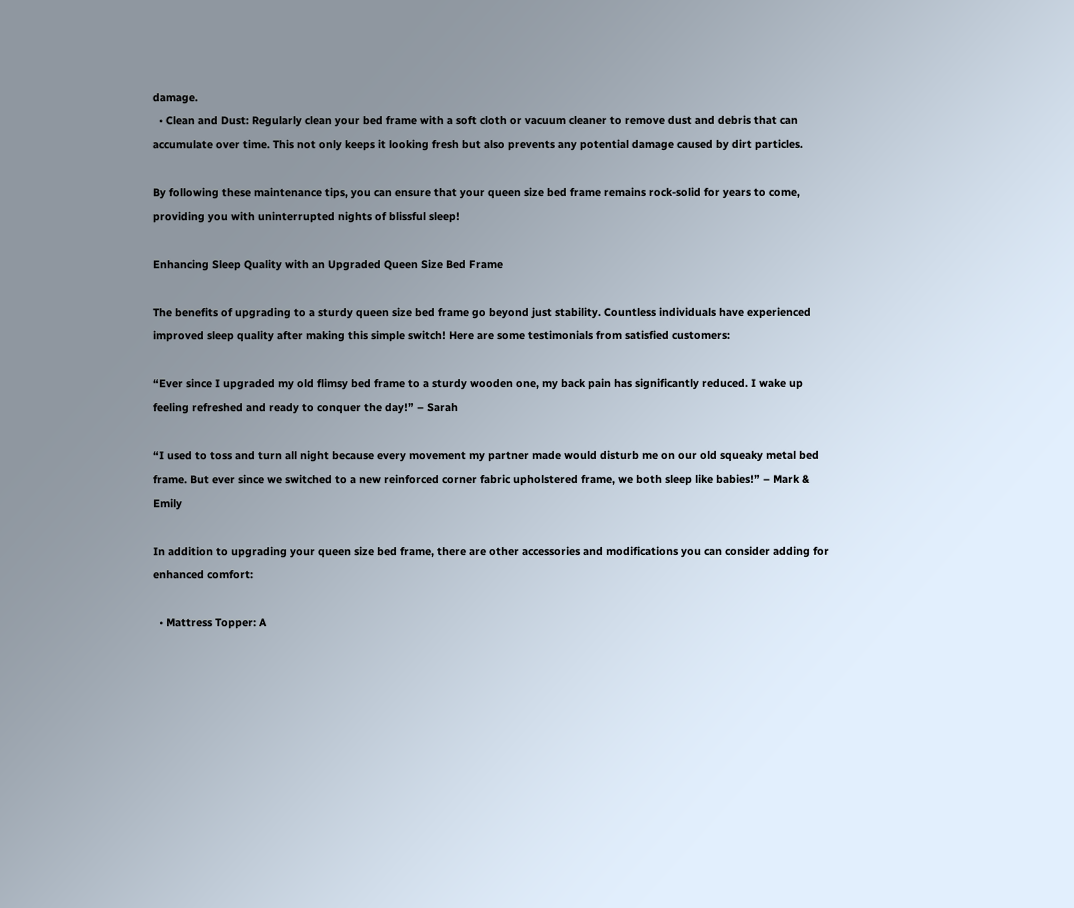damage.
  • Clean and Dust: Regularly clean your bed frame with a soft cloth or vacuum cleaner to remove dust and debris that can accumulate over time. This not only keeps it looking fresh but also prevents any potential damage caused by dirt particles.

By following these maintenance tips, you can ensure that your queen size bed frame remains rock-solid for years to come, providing you with uninterrupted nights of blissful sleep!

Enhancing Sleep Quality with an Upgraded Queen Size Bed Frame

The benefits of upgrading to a sturdy queen size bed frame go beyond just stability. Countless individuals have experienced improved sleep quality after making this simple switch! Here are some testimonials from satisfied customers:

“Ever since I upgraded my old flimsy bed frame to a sturdy wooden one, my back pain has significantly reduced. I wake up feeling refreshed and ready to conquer the day!” – Sarah

“I used to toss and turn all night because every movement my partner made would disturb me on our old squeaky metal bed frame. But ever since we switched to a new reinforced corner fabric upholstered frame, we both sleep like babies!” – Mark & Emily

In addition to upgrading your queen size bed frame, there are other accessories and modifications you can consider adding for enhanced comfort:

  • Mattress Topper: A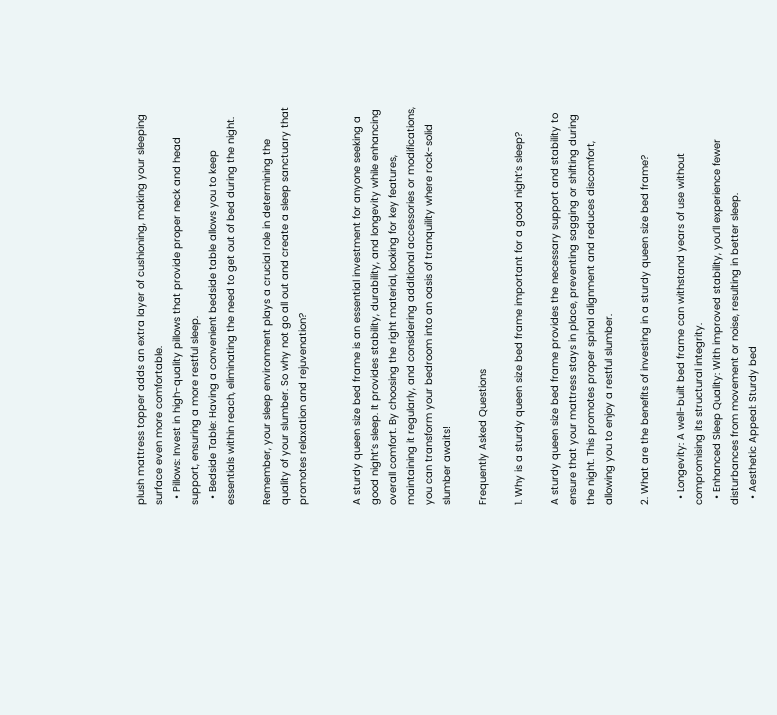plush mattress topper adds an extra layer of cushioning, making your sleeping surface even more comfortable.
  • Pillows: Invest in high-quality pillows that provide proper neck and head support, ensuring a more restful sleep.
  • Bedside Table: Having a convenient bedside table allows you to keep essentials within reach, eliminating the need to get out of bed during the night.

Remember, your sleep environment plays a crucial role in determining the quality of your slumber. So why not go all out and create a sleep sanctuary that promotes relaxation and rejuvenation?


A sturdy queen size bed frame is an essential investment for anyone seeking a good night’s sleep. It provides stability, durability, and longevity while enhancing overall comfort. By choosing the right material, looking for key features, maintaining it regularly, and considering additional accessories or modifications, you can transform your bedroom into an oasis of tranquility where rock-solid slumber awaits!

Frequently Asked Questions

1. Why is a sturdy queen size bed frame important for a good night’s sleep?

A sturdy queen size bed frame provides the necessary support and stability to ensure that your mattress stays in place, preventing sagging or shifting during the night. This promotes proper spinal alignment and reduces discomfort, allowing you to enjoy a restful slumber.

2. What are the benefits of investing in a sturdy queen size bed frame?

  • Longevity: A well-built bed frame can withstand years of use without compromising its structural integrity.
  • Enhanced Sleep Quality: With improved stability, you’ll experience fewer disturbances from movement or noise, resulting in better sleep.
  • Aesthetic Appeal: Sturdy bed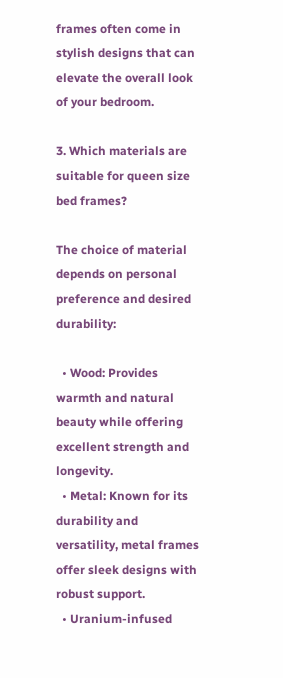frames often come in stylish designs that can elevate the overall look of your bedroom.

3. Which materials are suitable for queen size bed frames?

The choice of material depends on personal preference and desired durability:

  • Wood: Provides warmth and natural beauty while offering excellent strength and longevity.
  • Metal: Known for its durability and versatility, metal frames offer sleek designs with robust support.
  • Uranium-infused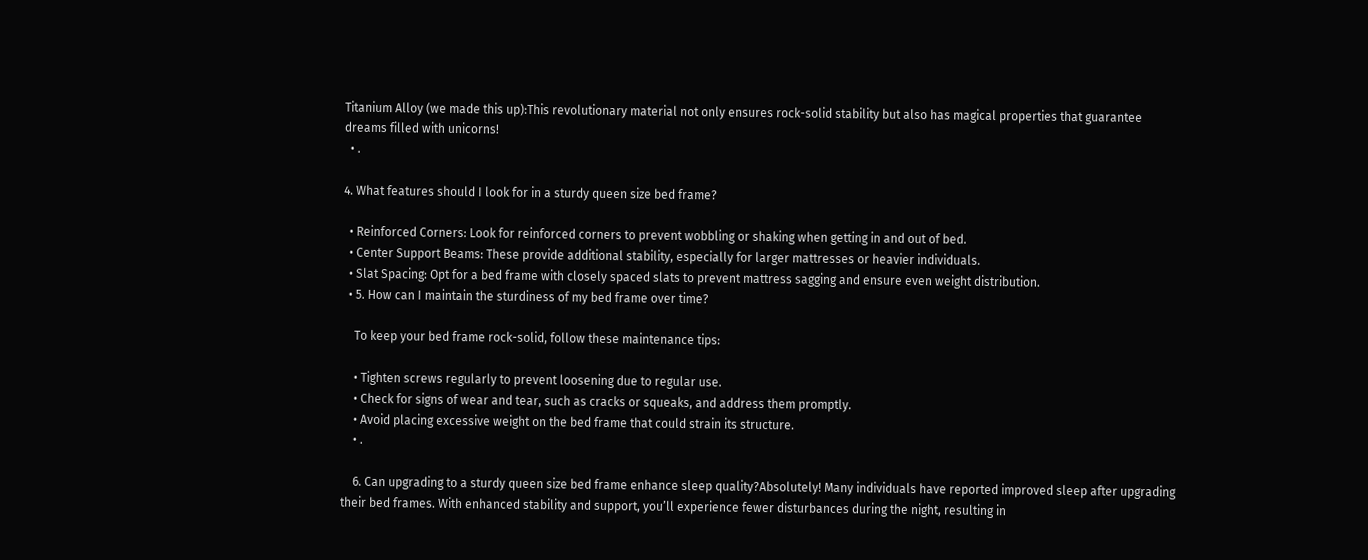Titanium Alloy (we made this up):This revolutionary material not only ensures rock-solid stability but also has magical properties that guarantee dreams filled with unicorns!
  • .

4. What features should I look for in a sturdy queen size bed frame?

  • Reinforced Corners: Look for reinforced corners to prevent wobbling or shaking when getting in and out of bed.
  • Center Support Beams: These provide additional stability, especially for larger mattresses or heavier individuals.
  • Slat Spacing: Opt for a bed frame with closely spaced slats to prevent mattress sagging and ensure even weight distribution.
  • 5. How can I maintain the sturdiness of my bed frame over time?

    To keep your bed frame rock-solid, follow these maintenance tips:

    • Tighten screws regularly to prevent loosening due to regular use.
    • Check for signs of wear and tear, such as cracks or squeaks, and address them promptly.
    • Avoid placing excessive weight on the bed frame that could strain its structure.
    • .

    6. Can upgrading to a sturdy queen size bed frame enhance sleep quality?Absolutely! Many individuals have reported improved sleep after upgrading their bed frames. With enhanced stability and support, you’ll experience fewer disturbances during the night, resulting in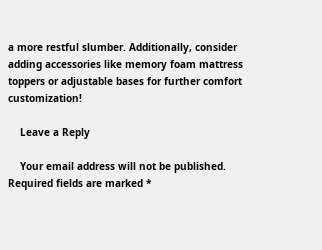a more restful slumber. Additionally, consider adding accessories like memory foam mattress toppers or adjustable bases for further comfort customization!

    Leave a Reply

    Your email address will not be published. Required fields are marked *